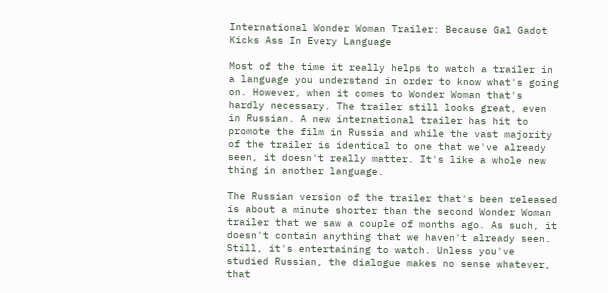International Wonder Woman Trailer: Because Gal Gadot Kicks Ass In Every Language

Most of the time it really helps to watch a trailer in a language you understand in order to know what's going on. However, when it comes to Wonder Woman that's hardly necessary. The trailer still looks great, even in Russian. A new international trailer has hit to promote the film in Russia and while the vast majority of the trailer is identical to one that we've already seen, it doesn't really matter. It's like a whole new thing in another language.

The Russian version of the trailer that's been released is about a minute shorter than the second Wonder Woman trailer that we saw a couple of months ago. As such, it doesn't contain anything that we haven't already seen. Still, it's entertaining to watch. Unless you've studied Russian, the dialogue makes no sense whatever, that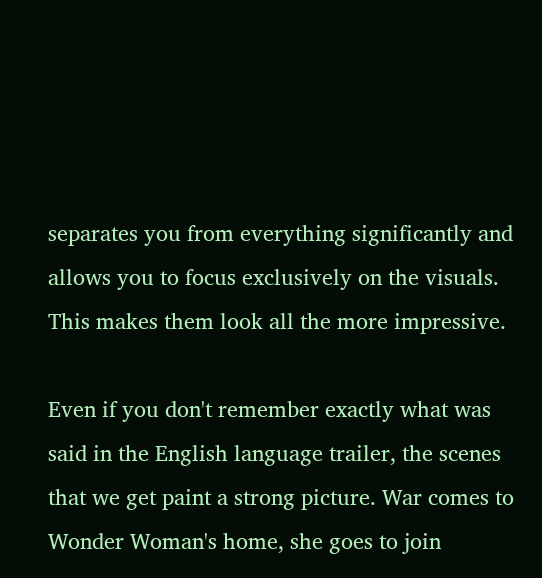separates you from everything significantly and allows you to focus exclusively on the visuals. This makes them look all the more impressive.

Even if you don't remember exactly what was said in the English language trailer, the scenes that we get paint a strong picture. War comes to Wonder Woman's home, she goes to join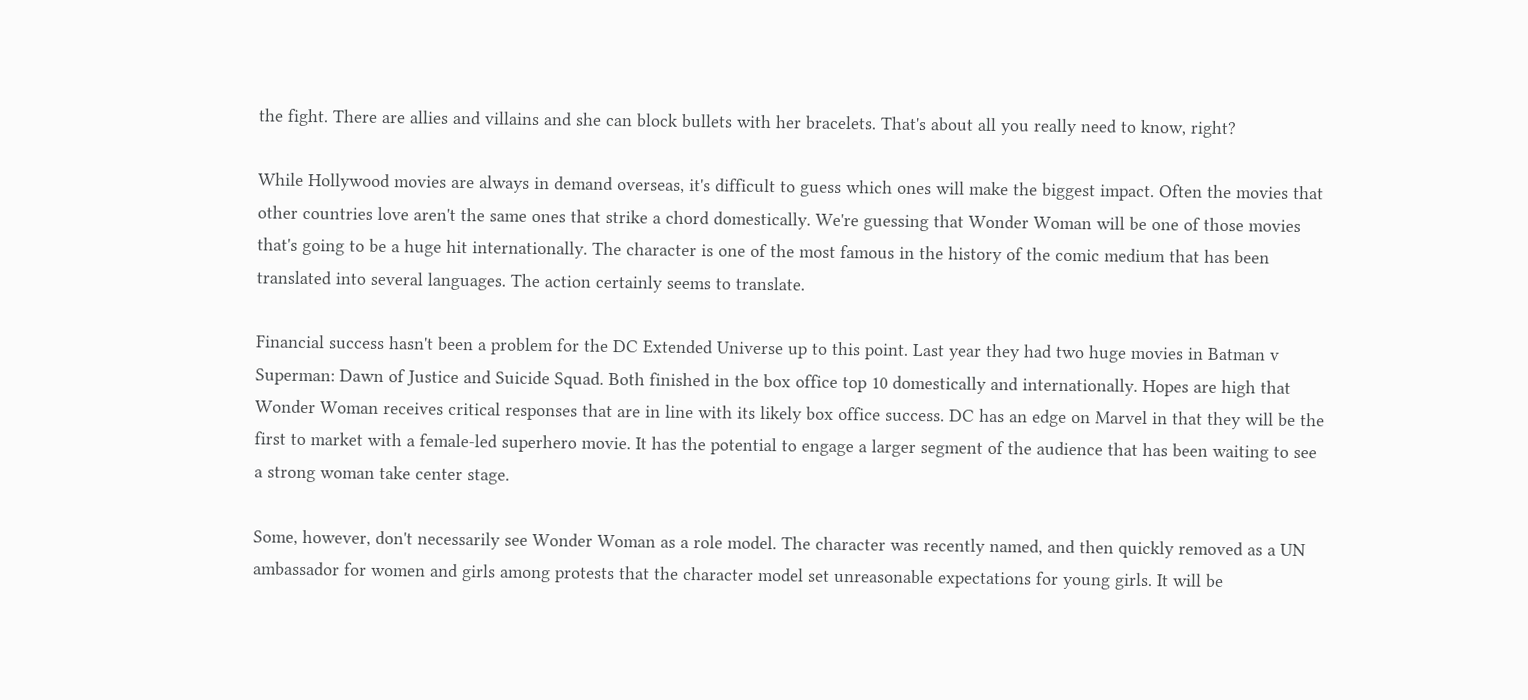the fight. There are allies and villains and she can block bullets with her bracelets. That's about all you really need to know, right?

While Hollywood movies are always in demand overseas, it's difficult to guess which ones will make the biggest impact. Often the movies that other countries love aren't the same ones that strike a chord domestically. We're guessing that Wonder Woman will be one of those movies that's going to be a huge hit internationally. The character is one of the most famous in the history of the comic medium that has been translated into several languages. The action certainly seems to translate.

Financial success hasn't been a problem for the DC Extended Universe up to this point. Last year they had two huge movies in Batman v Superman: Dawn of Justice and Suicide Squad. Both finished in the box office top 10 domestically and internationally. Hopes are high that Wonder Woman receives critical responses that are in line with its likely box office success. DC has an edge on Marvel in that they will be the first to market with a female-led superhero movie. It has the potential to engage a larger segment of the audience that has been waiting to see a strong woman take center stage.

Some, however, don't necessarily see Wonder Woman as a role model. The character was recently named, and then quickly removed as a UN ambassador for women and girls among protests that the character model set unreasonable expectations for young girls. It will be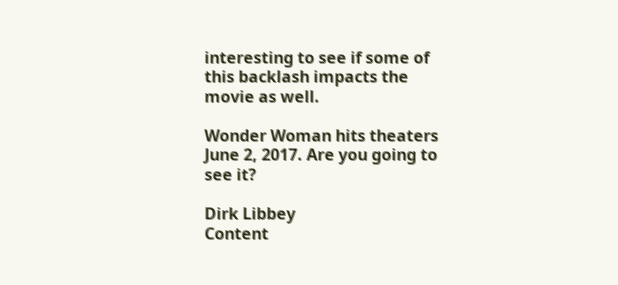interesting to see if some of this backlash impacts the movie as well.

Wonder Woman hits theaters June 2, 2017. Are you going to see it?

Dirk Libbey
Content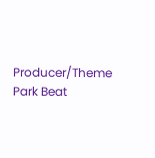Producer/Theme Park Beat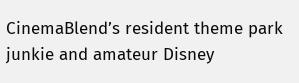CinemaBlend’s resident theme park junkie and amateur Disney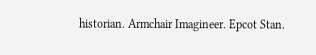historian. Armchair Imagineer. Epcot Stan.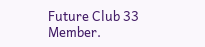Future Club 33 Member.